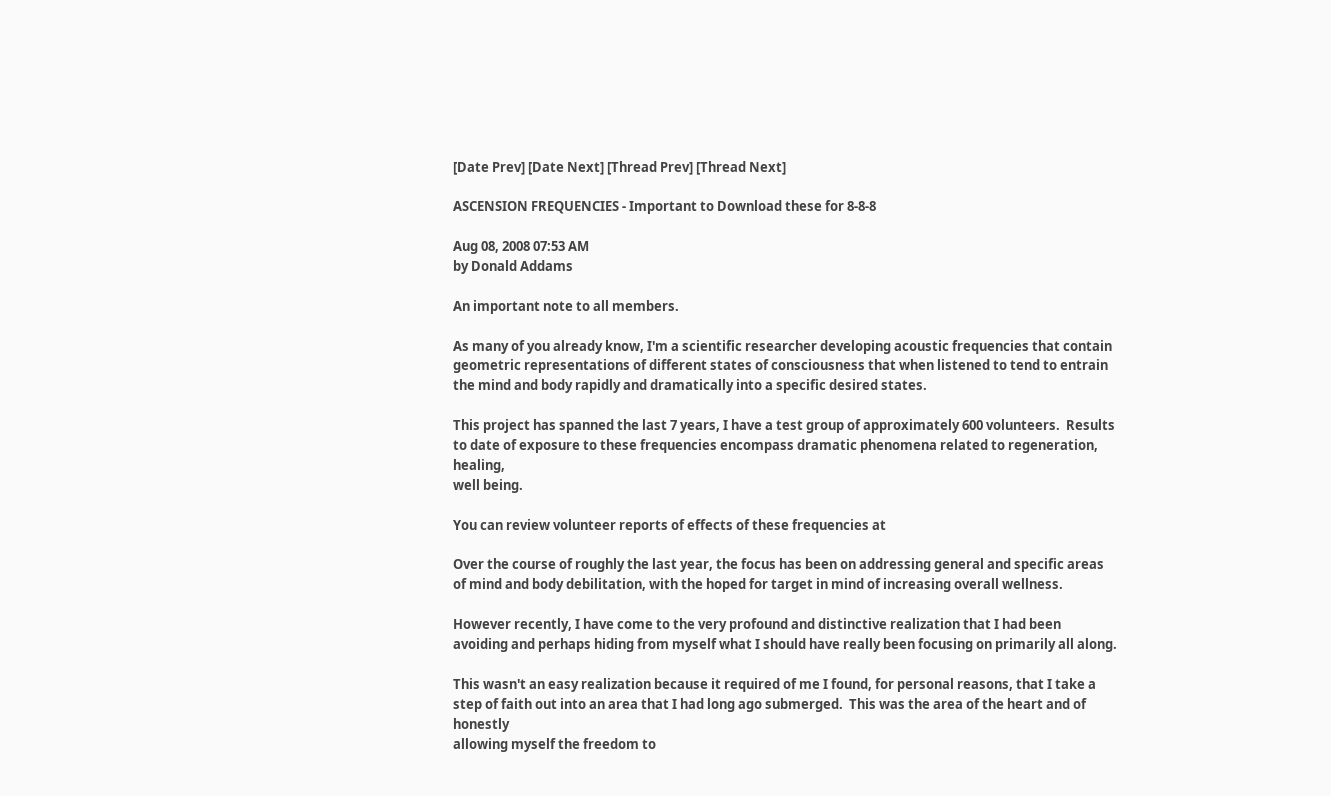[Date Prev] [Date Next] [Thread Prev] [Thread Next]

ASCENSION FREQUENCIES - Important to Download these for 8-8-8

Aug 08, 2008 07:53 AM
by Donald Addams

An important note to all members.

As many of you already know, I'm a scientific researcher developing acoustic frequencies that contain geometric representations of different states of consciousness that when listened to tend to entrain the mind and body rapidly and dramatically into a specific desired states.

This project has spanned the last 7 years, I have a test group of approximately 600 volunteers.  Results to date of exposure to these frequencies encompass dramatic phenomena related to regeneration, healing,
well being.

You can review volunteer reports of effects of these frequencies at

Over the course of roughly the last year, the focus has been on addressing general and specific areas of mind and body debilitation, with the hoped for target in mind of increasing overall wellness.

However recently, I have come to the very profound and distinctive realization that I had been avoiding and perhaps hiding from myself what I should have really been focusing on primarily all along.

This wasn't an easy realization because it required of me I found, for personal reasons, that I take a step of faith out into an area that I had long ago submerged.  This was the area of the heart and of honestly
allowing myself the freedom to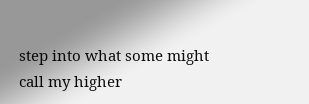step into what some might call my higher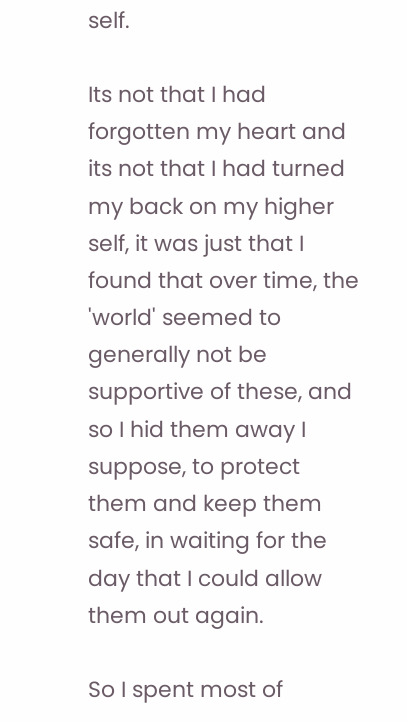self.

Its not that I had forgotten my heart and its not that I had turned my back on my higher self, it was just that I found that over time, the 'world' seemed to generally not be supportive of these, and so I hid them away I suppose, to protect them and keep them safe, in waiting for the day that I could allow them out again.

So I spent most of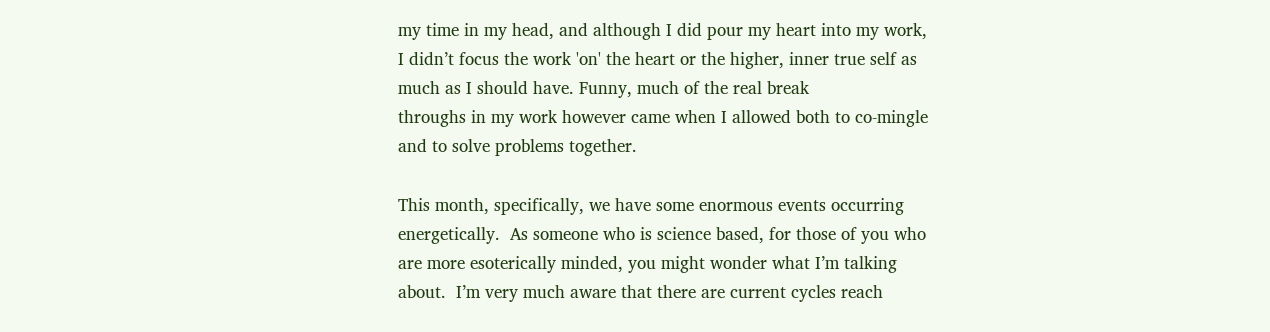my time in my head, and although I did pour my heart into my work, I didn’t focus the work 'on' the heart or the higher, inner true self as much as I should have. Funny, much of the real break
throughs in my work however came when I allowed both to co-mingle and to solve problems together.

This month, specifically, we have some enormous events occurring energetically.  As someone who is science based, for those of you who are more esoterically minded, you might wonder what I’m talking about.  I’m very much aware that there are current cycles reach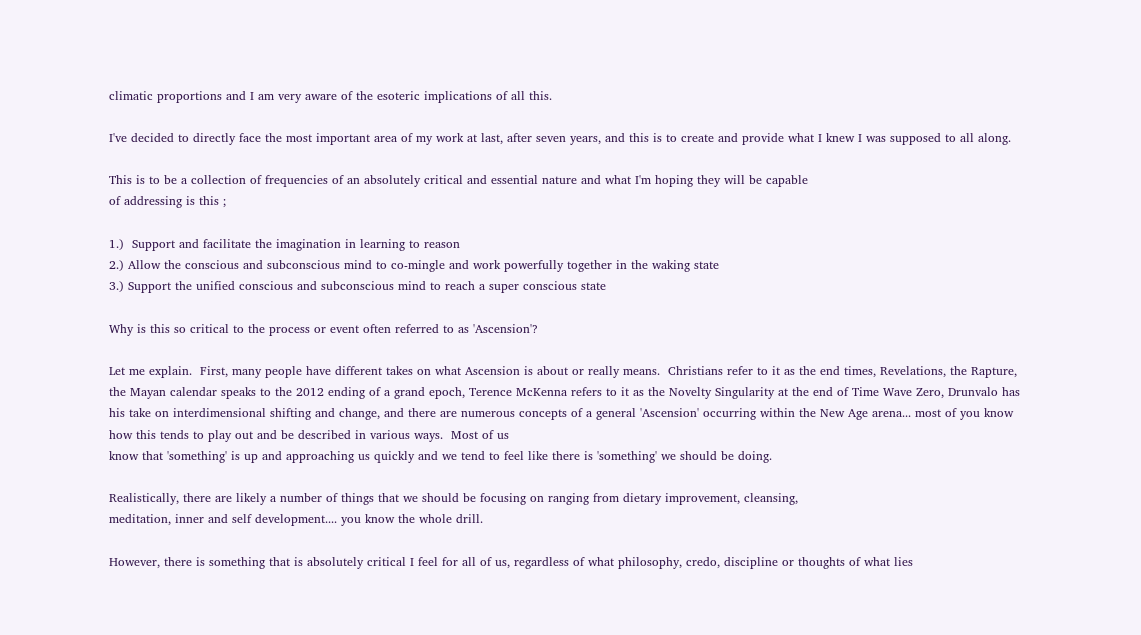climatic proportions and I am very aware of the esoteric implications of all this.

I've decided to directly face the most important area of my work at last, after seven years, and this is to create and provide what I knew I was supposed to all along.

This is to be a collection of frequencies of an absolutely critical and essential nature and what I'm hoping they will be capable
of addressing is this ;

1.)  Support and facilitate the imagination in learning to reason
2.) Allow the conscious and subconscious mind to co-mingle and work powerfully together in the waking state
3.) Support the unified conscious and subconscious mind to reach a super conscious state

Why is this so critical to the process or event often referred to as 'Ascension'?

Let me explain.  First, many people have different takes on what Ascension is about or really means.  Christians refer to it as the end times, Revelations, the Rapture, the Mayan calendar speaks to the 2012 ending of a grand epoch, Terence McKenna refers to it as the Novelty Singularity at the end of Time Wave Zero, Drunvalo has his take on interdimensional shifting and change, and there are numerous concepts of a general 'Ascension' occurring within the New Age arena... most of you know how this tends to play out and be described in various ways.  Most of us
know that 'something' is up and approaching us quickly and we tend to feel like there is 'something' we should be doing.

Realistically, there are likely a number of things that we should be focusing on ranging from dietary improvement, cleansing,
meditation, inner and self development.... you know the whole drill.

However, there is something that is absolutely critical I feel for all of us, regardless of what philosophy, credo, discipline or thoughts of what lies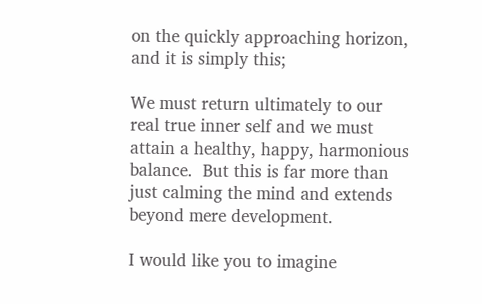on the quickly approaching horizon, and it is simply this;

We must return ultimately to our real true inner self and we must attain a healthy, happy, harmonious balance.  But this is far more than just calming the mind and extends beyond mere development.

I would like you to imagine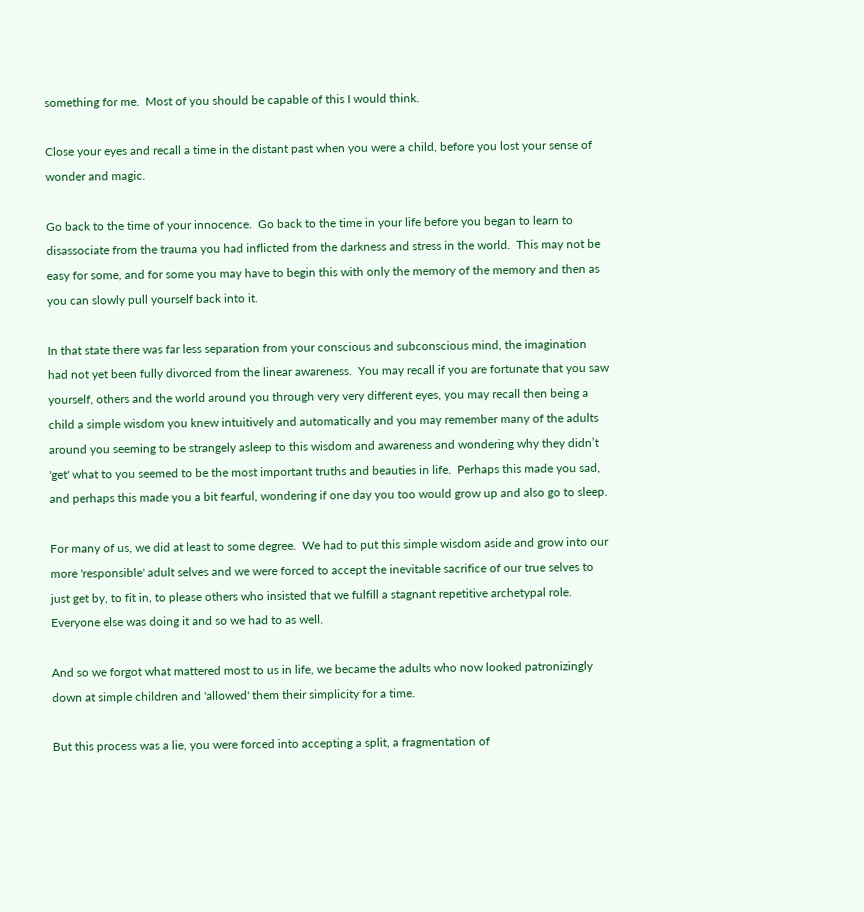something for me.  Most of you should be capable of this I would think.

Close your eyes and recall a time in the distant past when you were a child, before you lost your sense of wonder and magic.

Go back to the time of your innocence.  Go back to the time in your life before you began to learn to disassociate from the trauma you had inflicted from the darkness and stress in the world.  This may not be easy for some, and for some you may have to begin this with only the memory of the memory and then as you can slowly pull yourself back into it.

In that state there was far less separation from your conscious and subconscious mind, the imagination had not yet been fully divorced from the linear awareness.  You may recall if you are fortunate that you saw yourself, others and the world around you through very very different eyes, you may recall then being a child a simple wisdom you knew intuitively and automatically and you may remember many of the adults around you seeming to be strangely asleep to this wisdom and awareness and wondering why they didn’t 'get' what to you seemed to be the most important truths and beauties in life.  Perhaps this made you sad,
and perhaps this made you a bit fearful, wondering if one day you too would grow up and also go to sleep.

For many of us, we did at least to some degree.  We had to put this simple wisdom aside and grow into our more 'responsible' adult selves and we were forced to accept the inevitable sacrifice of our true selves to just get by, to fit in, to please others who insisted that we fulfill a stagnant repetitive archetypal role. Everyone else was doing it and so we had to as well.

And so we forgot what mattered most to us in life, we became the adults who now looked patronizingly down at simple children and 'allowed' them their simplicity for a time.

But this process was a lie, you were forced into accepting a split, a fragmentation of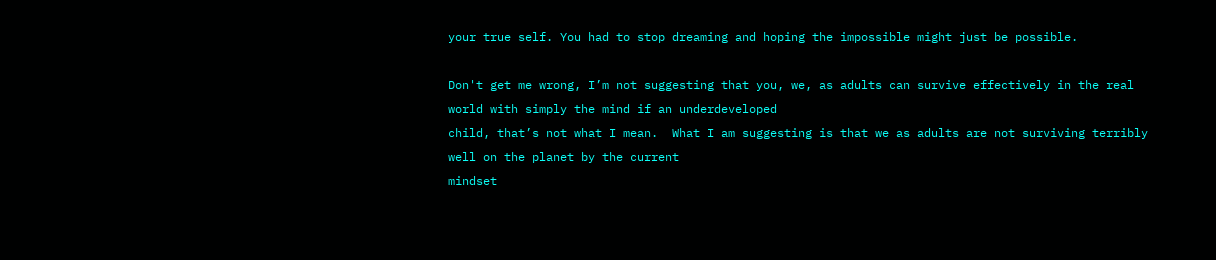your true self. You had to stop dreaming and hoping the impossible might just be possible.

Don't get me wrong, I’m not suggesting that you, we, as adults can survive effectively in the real world with simply the mind if an underdeveloped
child, that’s not what I mean.  What I am suggesting is that we as adults are not surviving terribly well on the planet by the current
mindset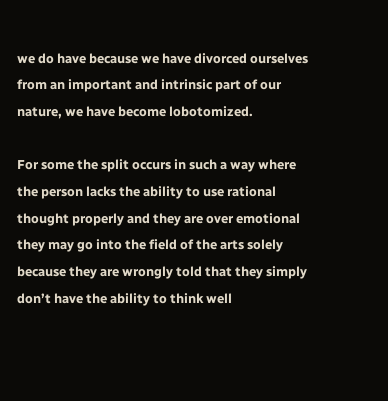we do have because we have divorced ourselves from an important and intrinsic part of our nature, we have become lobotomized.

For some the split occurs in such a way where the person lacks the ability to use rational thought properly and they are over emotional
they may go into the field of the arts solely because they are wrongly told that they simply don’t have the ability to think well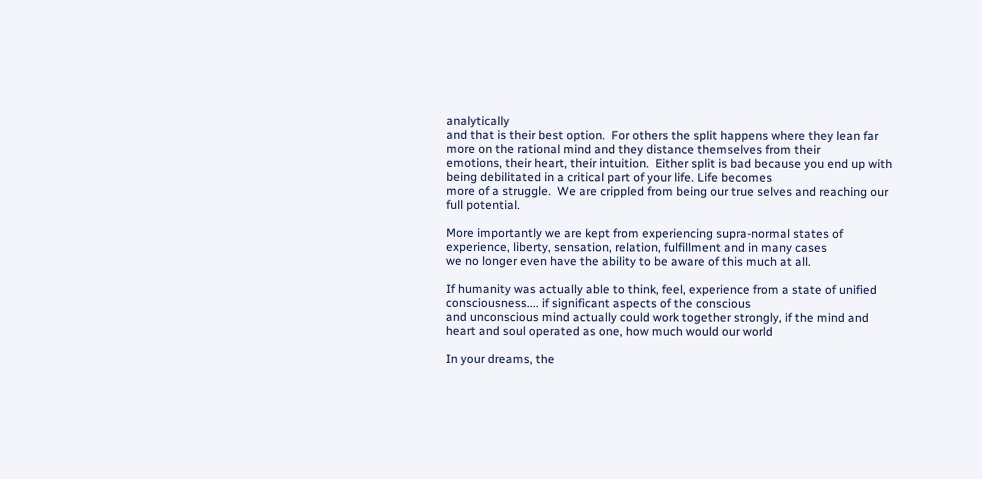analytically
and that is their best option.  For others the split happens where they lean far more on the rational mind and they distance themselves from their
emotions, their heart, their intuition.  Either split is bad because you end up with being debilitated in a critical part of your life. Life becomes
more of a struggle.  We are crippled from being our true selves and reaching our full potential.

More importantly we are kept from experiencing supra-normal states of experience, liberty, sensation, relation, fulfillment and in many cases
we no longer even have the ability to be aware of this much at all.

If humanity was actually able to think, feel, experience from a state of unified consciousness.... if significant aspects of the conscious
and unconscious mind actually could work together strongly, if the mind and heart and soul operated as one, how much would our world

In your dreams, the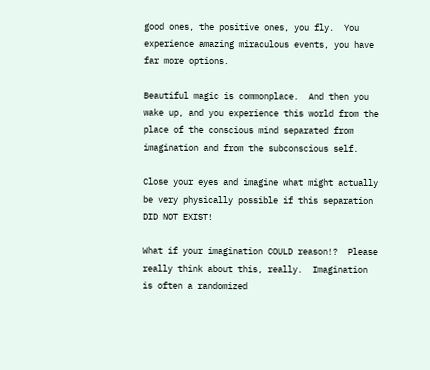good ones, the positive ones, you fly.  You experience amazing miraculous events, you have far more options.

Beautiful magic is commonplace.  And then you wake up, and you experience this world from the place of the conscious mind separated from imagination and from the subconscious self.

Close your eyes and imagine what might actually be very physically possible if this separation DID NOT EXIST!

What if your imagination COULD reason!?  Please really think about this, really.  Imagination is often a randomized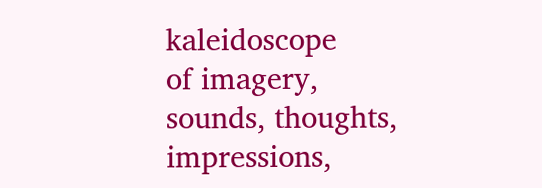kaleidoscope
of imagery, sounds, thoughts, impressions,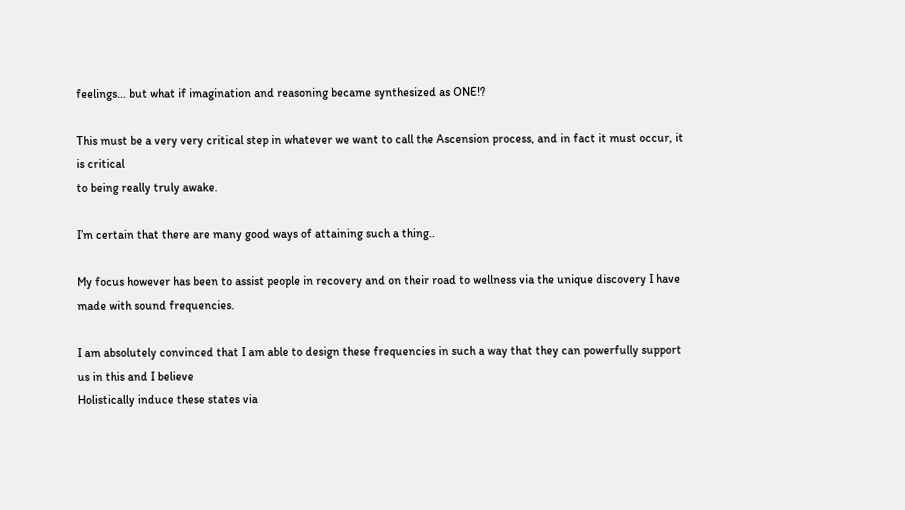feelings... but what if imagination and reasoning became synthesized as ONE!?

This must be a very very critical step in whatever we want to call the Ascension process, and in fact it must occur, it is critical
to being really truly awake.

I’m certain that there are many good ways of attaining such a thing..

My focus however has been to assist people in recovery and on their road to wellness via the unique discovery I have made with sound frequencies.

I am absolutely convinced that I am able to design these frequencies in such a way that they can powerfully support us in this and I believe
Holistically induce these states via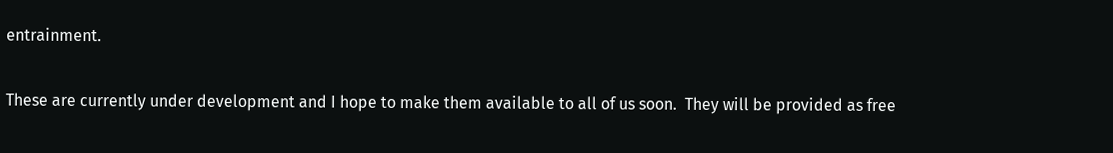entrainment.

These are currently under development and I hope to make them available to all of us soon.  They will be provided as free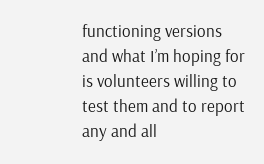functioning versions
and what I’m hoping for is volunteers willing to test them and to report any and all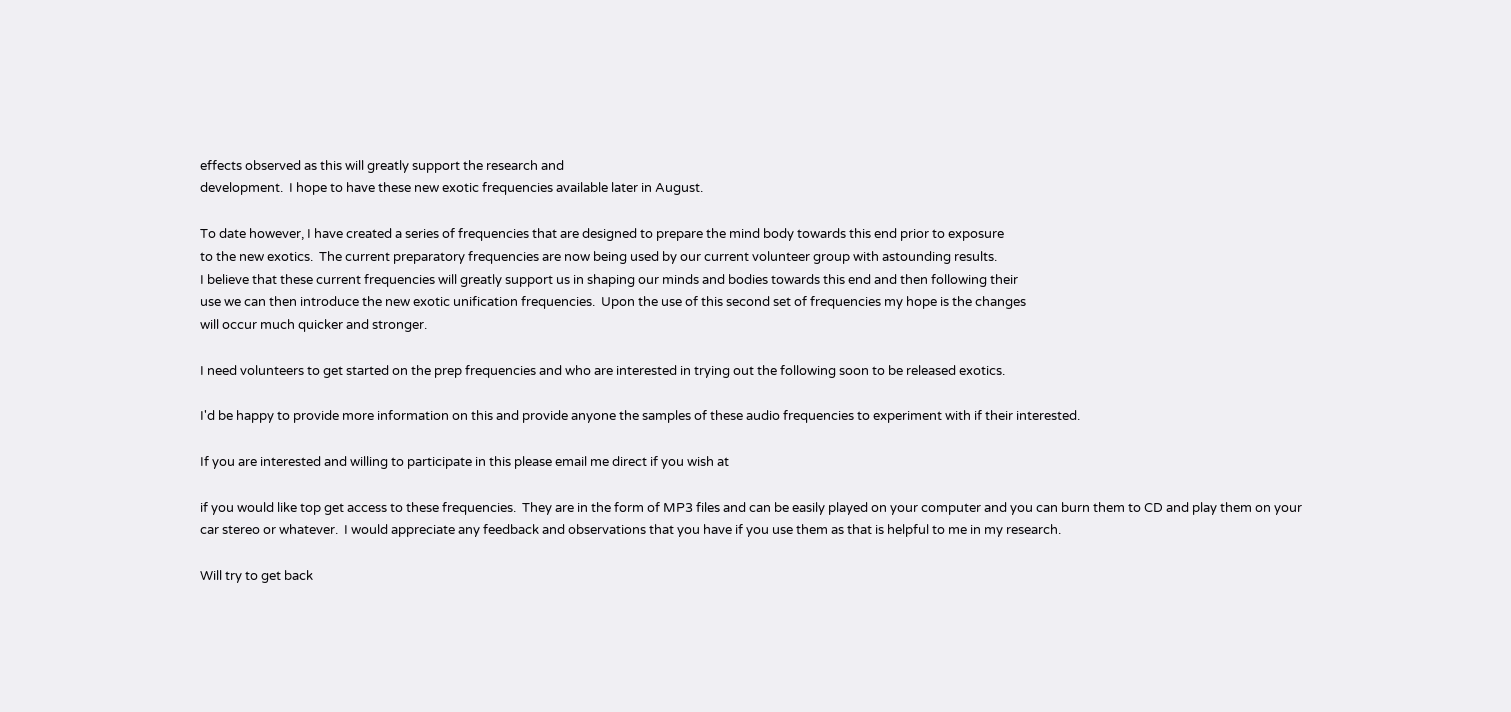effects observed as this will greatly support the research and
development.  I hope to have these new exotic frequencies available later in August.

To date however, I have created a series of frequencies that are designed to prepare the mind body towards this end prior to exposure
to the new exotics.  The current preparatory frequencies are now being used by our current volunteer group with astounding results.
I believe that these current frequencies will greatly support us in shaping our minds and bodies towards this end and then following their
use we can then introduce the new exotic unification frequencies.  Upon the use of this second set of frequencies my hope is the changes
will occur much quicker and stronger.

I need volunteers to get started on the prep frequencies and who are interested in trying out the following soon to be released exotics.

I'd be happy to provide more information on this and provide anyone the samples of these audio frequencies to experiment with if their interested.

If you are interested and willing to participate in this please email me direct if you wish at

if you would like top get access to these frequencies.  They are in the form of MP3 files and can be easily played on your computer and you can burn them to CD and play them on your car stereo or whatever.  I would appreciate any feedback and observations that you have if you use them as that is helpful to me in my research.

Will try to get back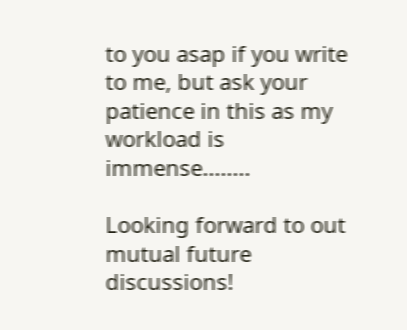to you asap if you write to me, but ask your patience in this as my workload is immense........

Looking forward to out mutual future discussions!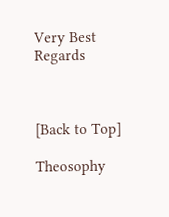Very Best Regards



[Back to Top]

Theosophy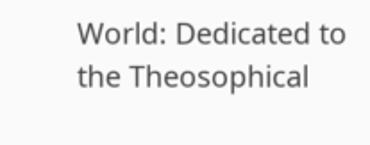World: Dedicated to the Theosophical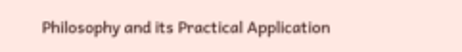Philosophy and its Practical Application